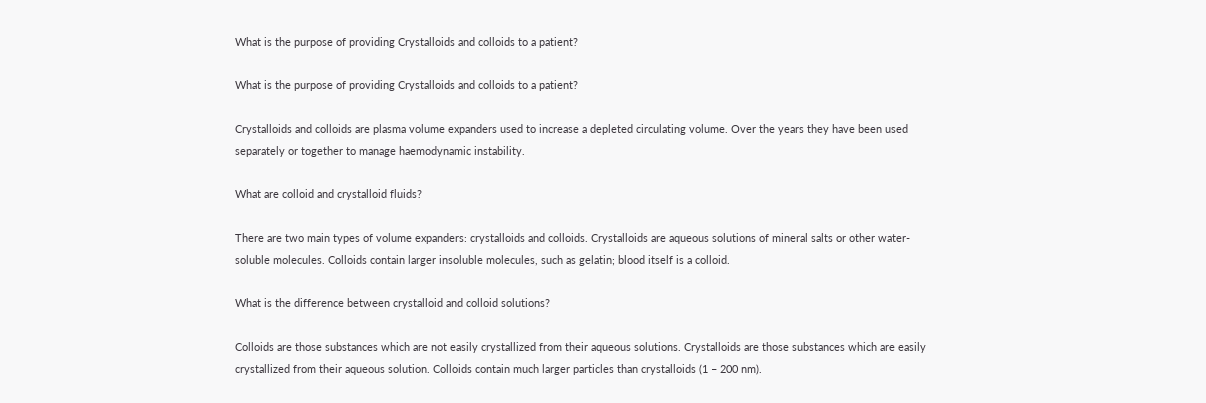What is the purpose of providing Crystalloids and colloids to a patient?

What is the purpose of providing Crystalloids and colloids to a patient?

Crystalloids and colloids are plasma volume expanders used to increase a depleted circulating volume. Over the years they have been used separately or together to manage haemodynamic instability.

What are colloid and crystalloid fluids?

There are two main types of volume expanders: crystalloids and colloids. Crystalloids are aqueous solutions of mineral salts or other water-soluble molecules. Colloids contain larger insoluble molecules, such as gelatin; blood itself is a colloid.

What is the difference between crystalloid and colloid solutions?

Colloids are those substances which are not easily crystallized from their aqueous solutions. Crystalloids are those substances which are easily crystallized from their aqueous solution. Colloids contain much larger particles than crystalloids (1 – 200 nm).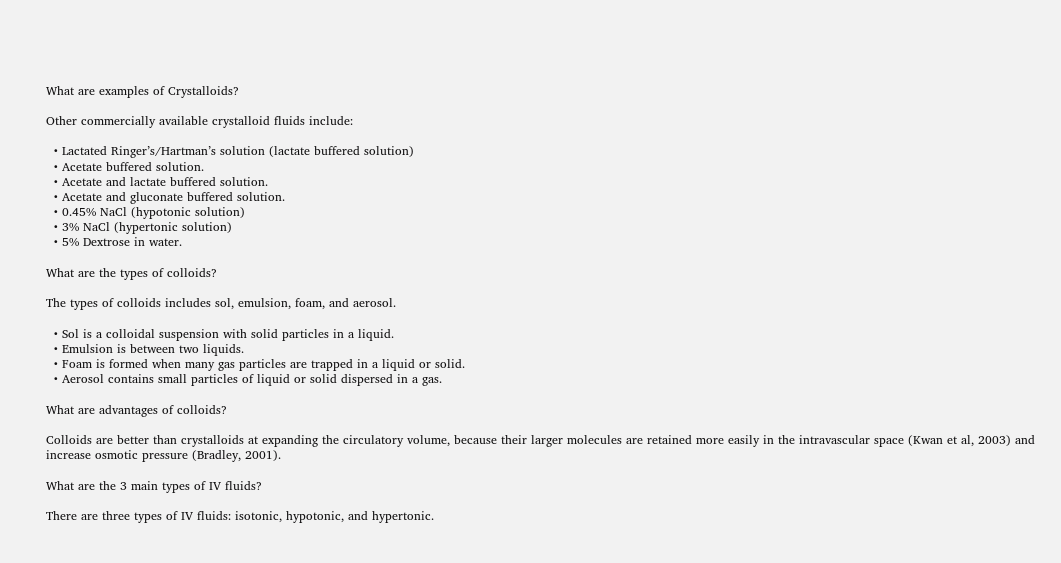What are examples of Crystalloids?

Other commercially available crystalloid fluids include:

  • Lactated Ringer’s/Hartman’s solution (lactate buffered solution)
  • Acetate buffered solution.
  • Acetate and lactate buffered solution.
  • Acetate and gluconate buffered solution.
  • 0.45% NaCl (hypotonic solution)
  • 3% NaCl (hypertonic solution)
  • 5% Dextrose in water.

What are the types of colloids?

The types of colloids includes sol, emulsion, foam, and aerosol.

  • Sol is a colloidal suspension with solid particles in a liquid.
  • Emulsion is between two liquids.
  • Foam is formed when many gas particles are trapped in a liquid or solid.
  • Aerosol contains small particles of liquid or solid dispersed in a gas.

What are advantages of colloids?

Colloids are better than crystalloids at expanding the circulatory volume, because their larger molecules are retained more easily in the intravascular space (Kwan et al, 2003) and increase osmotic pressure (Bradley, 2001).

What are the 3 main types of IV fluids?

There are three types of IV fluids: isotonic, hypotonic, and hypertonic.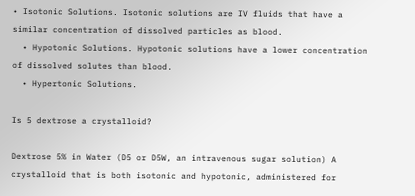• Isotonic Solutions. Isotonic solutions are IV fluids that have a similar concentration of dissolved particles as blood.
  • Hypotonic Solutions. Hypotonic solutions have a lower concentration of dissolved solutes than blood.
  • Hypertonic Solutions.

Is 5 dextrose a crystalloid?

Dextrose 5% in Water (D5 or D5W, an intravenous sugar solution) A crystalloid that is both isotonic and hypotonic, administered for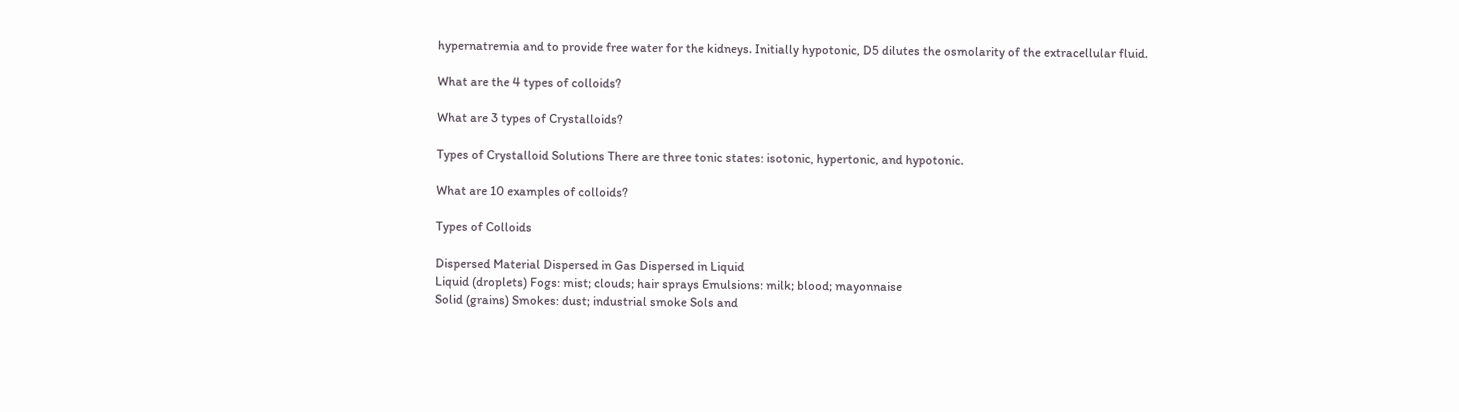hypernatremia and to provide free water for the kidneys. Initially hypotonic, D5 dilutes the osmolarity of the extracellular fluid.

What are the 4 types of colloids?

What are 3 types of Crystalloids?

Types of Crystalloid Solutions There are three tonic states: isotonic, hypertonic, and hypotonic.

What are 10 examples of colloids?

Types of Colloids

Dispersed Material Dispersed in Gas Dispersed in Liquid
Liquid (droplets) Fogs: mist; clouds; hair sprays Emulsions: milk; blood; mayonnaise
Solid (grains) Smokes: dust; industrial smoke Sols and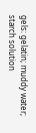gels: gelatin; muddy water; starch solution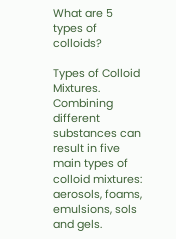What are 5 types of colloids?

Types of Colloid Mixtures. Combining different substances can result in five main types of colloid mixtures: aerosols, foams, emulsions, sols and gels.